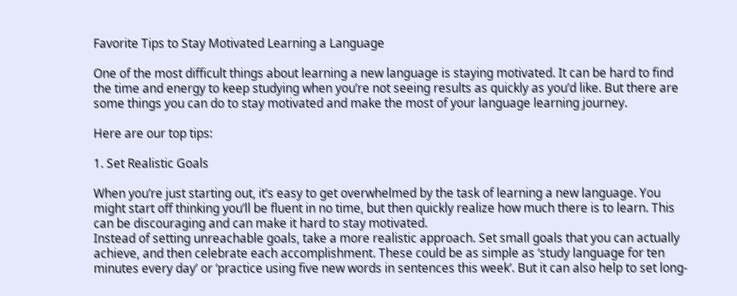Favorite Tips to Stay Motivated Learning a Language

One of the most difficult things about learning a new language is staying motivated. It can be hard to find the time and energy to keep studying when you’re not seeing results as quickly as you’d like. But there are some things you can do to stay motivated and make the most of your language learning journey.

Here are our top tips:

1. Set Realistic Goals

When you’re just starting out, it’s easy to get overwhelmed by the task of learning a new language. You might start off thinking you’ll be fluent in no time, but then quickly realize how much there is to learn. This can be discouraging and can make it hard to stay motivated.
Instead of setting unreachable goals, take a more realistic approach. Set small goals that you can actually achieve, and then celebrate each accomplishment. These could be as simple as ‘study language for ten minutes every day’ or ‘practice using five new words in sentences this week’. But it can also help to set long-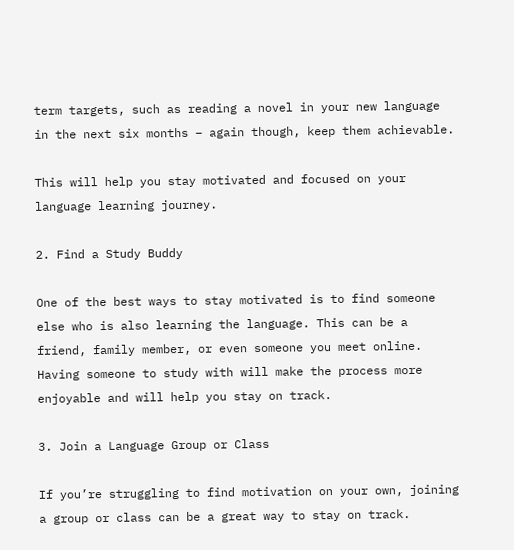term targets, such as reading a novel in your new language in the next six months – again though, keep them achievable.

This will help you stay motivated and focused on your language learning journey.

2. Find a Study Buddy

One of the best ways to stay motivated is to find someone else who is also learning the language. This can be a friend, family member, or even someone you meet online. Having someone to study with will make the process more enjoyable and will help you stay on track.

3. Join a Language Group or Class

If you’re struggling to find motivation on your own, joining a group or class can be a great way to stay on track.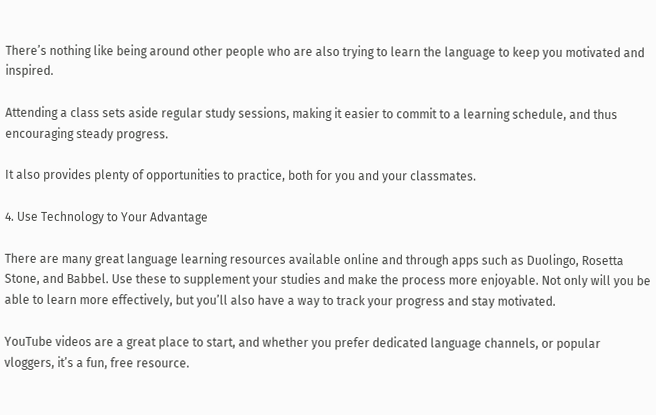There’s nothing like being around other people who are also trying to learn the language to keep you motivated and inspired.

Attending a class sets aside regular study sessions, making it easier to commit to a learning schedule, and thus encouraging steady progress.

It also provides plenty of opportunities to practice, both for you and your classmates.

4. Use Technology to Your Advantage

There are many great language learning resources available online and through apps such as Duolingo, Rosetta Stone, and Babbel. Use these to supplement your studies and make the process more enjoyable. Not only will you be able to learn more effectively, but you’ll also have a way to track your progress and stay motivated.

YouTube videos are a great place to start, and whether you prefer dedicated language channels, or popular vloggers, it’s a fun, free resource.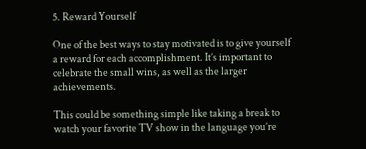5. Reward Yourself

One of the best ways to stay motivated is to give yourself a reward for each accomplishment. It’s important to celebrate the small wins, as well as the larger achievements.

This could be something simple like taking a break to watch your favorite TV show in the language you’re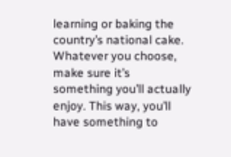learning or baking the country’s national cake. Whatever you choose, make sure it’s something you’ll actually enjoy. This way, you’ll have something to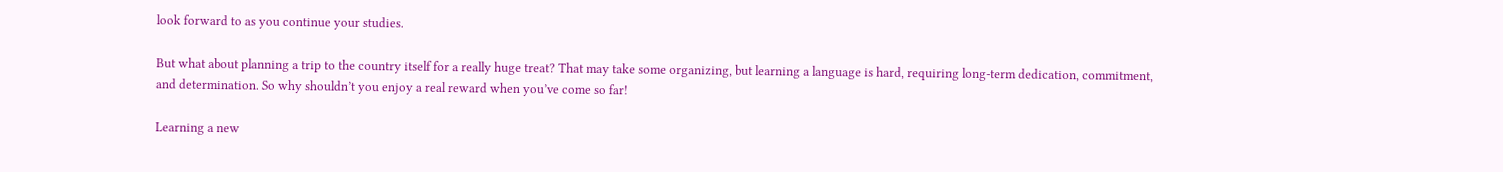look forward to as you continue your studies.

But what about planning a trip to the country itself for a really huge treat? That may take some organizing, but learning a language is hard, requiring long-term dedication, commitment, and determination. So why shouldn’t you enjoy a real reward when you’ve come so far!

Learning a new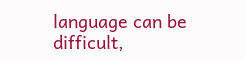language can be difficult,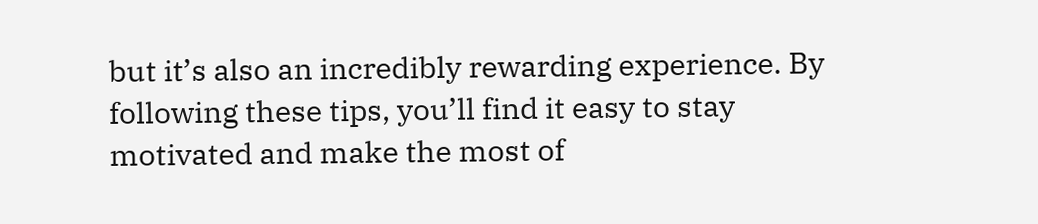but it’s also an incredibly rewarding experience. By following these tips, you’ll find it easy to stay motivated and make the most of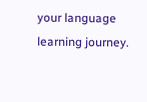your language learning journey.